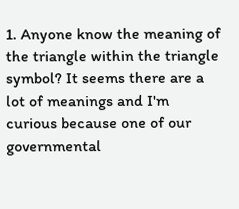1. Anyone know the meaning of the triangle within the triangle symbol? It seems there are a lot of meanings and I'm curious because one of our governmental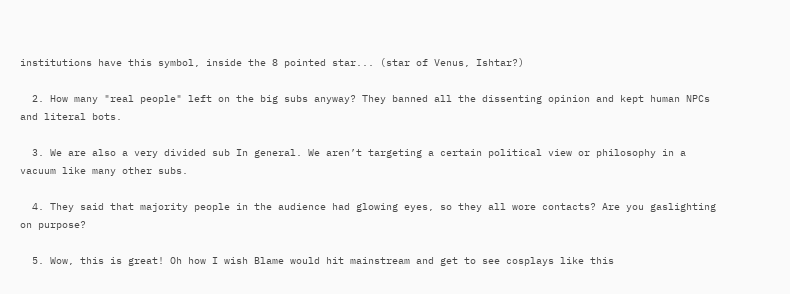institutions have this symbol, inside the 8 pointed star... (star of Venus, Ishtar?)

  2. How many "real people" left on the big subs anyway? They banned all the dissenting opinion and kept human NPCs and literal bots.

  3. We are also a very divided sub In general. We aren’t targeting a certain political view or philosophy in a vacuum like many other subs.

  4. They said that majority people in the audience had glowing eyes, so they all wore contacts? Are you gaslighting on purpose?

  5. Wow, this is great! Oh how I wish Blame would hit mainstream and get to see cosplays like this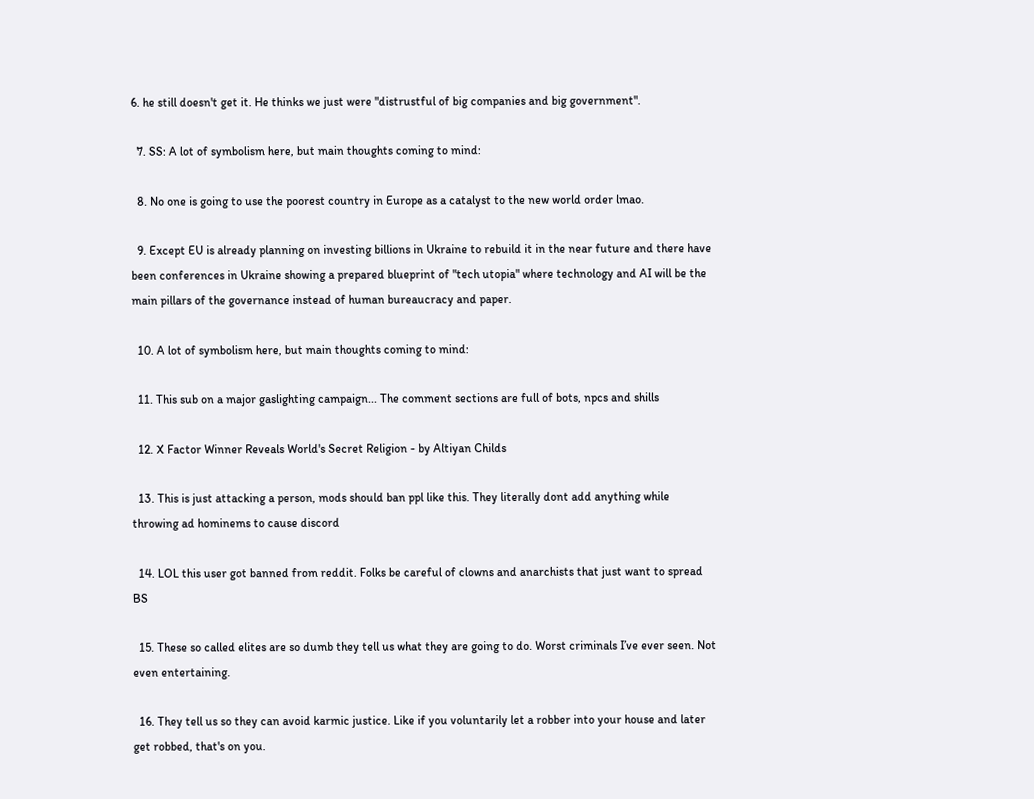6. he still doesn't get it. He thinks we just were "distrustful of big companies and big government".

  7. SS: A lot of symbolism here, but main thoughts coming to mind:

  8. No one is going to use the poorest country in Europe as a catalyst to the new world order lmao.

  9. Except EU is already planning on investing billions in Ukraine to rebuild it in the near future and there have been conferences in Ukraine showing a prepared blueprint of "tech utopia" where technology and AI will be the main pillars of the governance instead of human bureaucracy and paper.

  10. A lot of symbolism here, but main thoughts coming to mind:

  11. This sub on a major gaslighting campaign... The comment sections are full of bots, npcs and shills

  12. X Factor Winner Reveals World's Secret Religion - by Altiyan Childs

  13. This is just attacking a person, mods should ban ppl like this. They literally dont add anything while throwing ad hominems to cause discord

  14. LOL this user got banned from reddit. Folks be careful of clowns and anarchists that just want to spread BS

  15. These so called elites are so dumb they tell us what they are going to do. Worst criminals I’ve ever seen. Not even entertaining.

  16. They tell us so they can avoid karmic justice. Like if you voluntarily let a robber into your house and later get robbed, that's on you.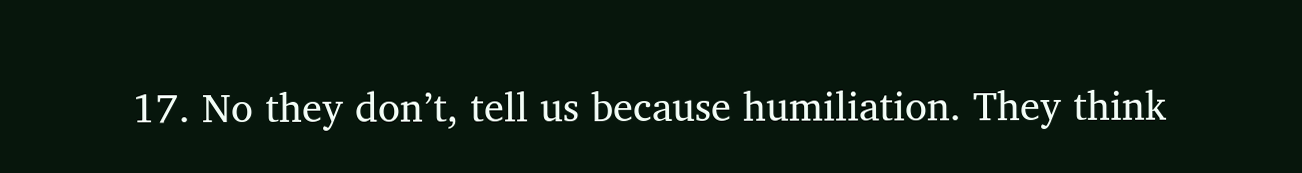17. No they don’t, tell us because humiliation. They think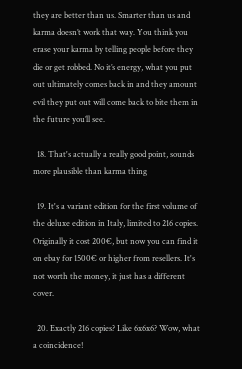they are better than us. Smarter than us and karma doesn’t work that way. You think you erase your karma by telling people before they die or get robbed. No it’s energy, what you put out ultimately comes back in and they amount evil they put out will come back to bite them in the future you’ll see.

  18. That's actually a really good point, sounds more plausible than karma thing

  19. It's a variant edition for the first volume of the deluxe edition in Italy, limited to 216 copies. Originally it cost 200€, but now you can find it on ebay for 1500€ or higher from resellers. It's not worth the money, it just has a different cover.

  20. Exactly 216 copies? Like 6x6x6? Wow, what a coincidence!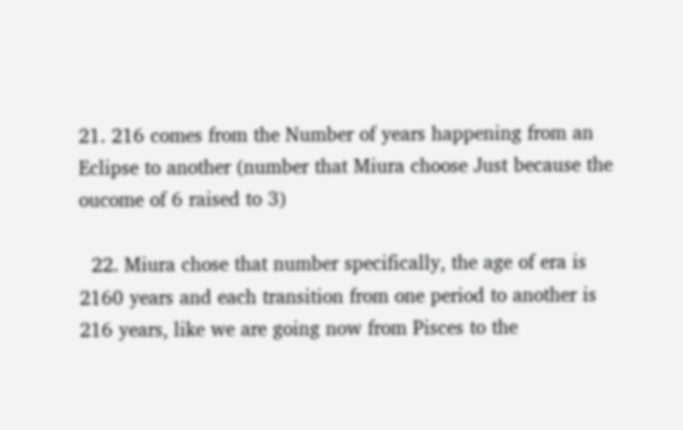21. 216 comes from the Number of years happening from an Eclipse to another (number that Miura choose Just because the oucome of 6 raised to 3)

  22. Miura chose that number specifically, the age of era is 2160 years and each transition from one period to another is 216 years, like we are going now from Pisces to the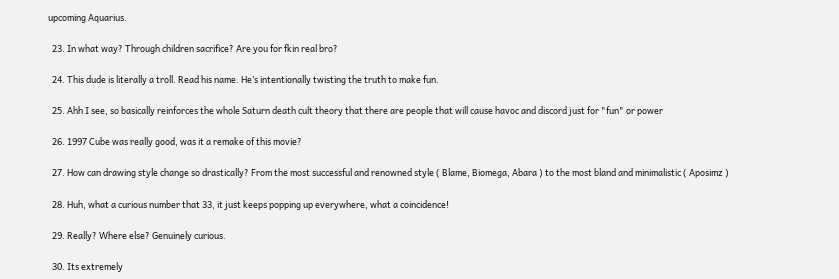upcoming Aquarius.

  23. In what way? Through children sacrifice? Are you for fkin real bro?

  24. This dude is literally a troll. Read his name. He’s intentionally twisting the truth to make fun.

  25. Ahh I see, so basically reinforces the whole Saturn death cult theory that there are people that will cause havoc and discord just for "fun" or power

  26. 1997 Cube was really good, was it a remake of this movie?

  27. How can drawing style change so drastically? From the most successful and renowned style ( Blame, Biomega, Abara ) to the most bland and minimalistic ( Aposimz )

  28. Huh, what a curious number that 33, it just keeps popping up everywhere, what a coincidence!

  29. Really? Where else? Genuinely curious.

  30. Its extremely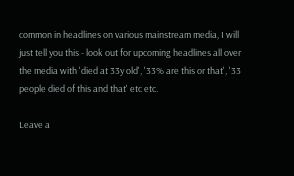common in headlines on various mainstream media, I will just tell you this - look out for upcoming headlines all over the media with 'died at 33y old', '33% are this or that', '33 people died of this and that' etc etc.

Leave a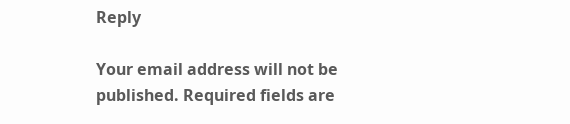Reply

Your email address will not be published. Required fields are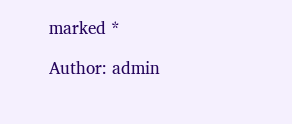marked *

Author: admin